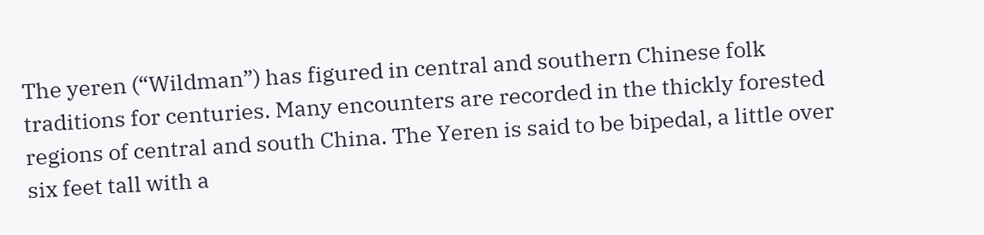The yeren (“Wildman”) has figured in central and southern Chinese folk traditions for centuries. Many encounters are recorded in the thickly forested regions of central and south China. The Yeren is said to be bipedal, a little over six feet tall with a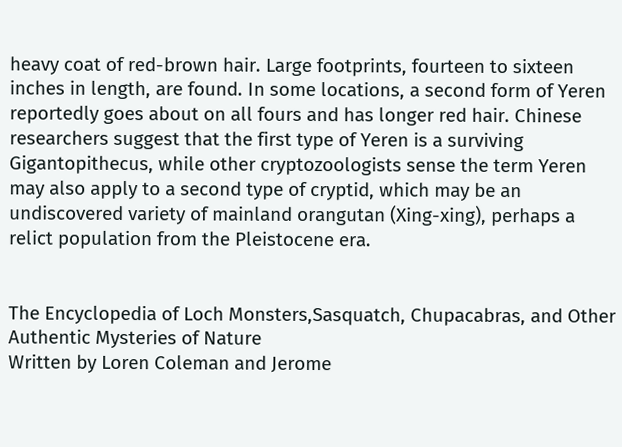heavy coat of red-brown hair. Large footprints, fourteen to sixteen inches in length, are found. In some locations, a second form of Yeren reportedly goes about on all fours and has longer red hair. Chinese researchers suggest that the first type of Yeren is a surviving Gigantopithecus, while other cryptozoologists sense the term Yeren may also apply to a second type of cryptid, which may be an undiscovered variety of mainland orangutan (Xing-xing), perhaps a relict population from the Pleistocene era.


The Encyclopedia of Loch Monsters,Sasquatch, Chupacabras, and Other Authentic Mysteries of Nature
Written by Loren Coleman and Jerome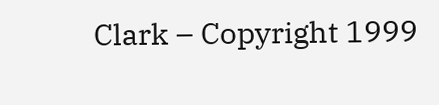Clark – Copyright 1999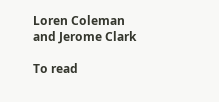Loren Coleman and Jerome Clark

To read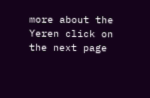more about the Yeren click on the next page